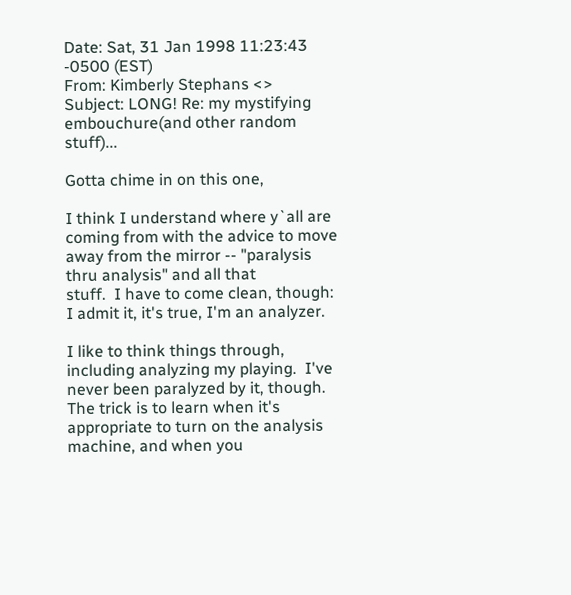Date: Sat, 31 Jan 1998 11:23:43 -0500 (EST)
From: Kimberly Stephans <>
Subject: LONG! Re: my mystifying embouchure(and other random stuff)...

Gotta chime in on this one,

I think I understand where y`all are coming from with the advice to move away from the mirror -- "paralysis thru analysis" and all that
stuff.  I have to come clean, though: I admit it, it's true, I'm an analyzer.

I like to think things through, including analyzing my playing.  I've never been paralyzed by it, though.  The trick is to learn when it's
appropriate to turn on the analysis machine, and when you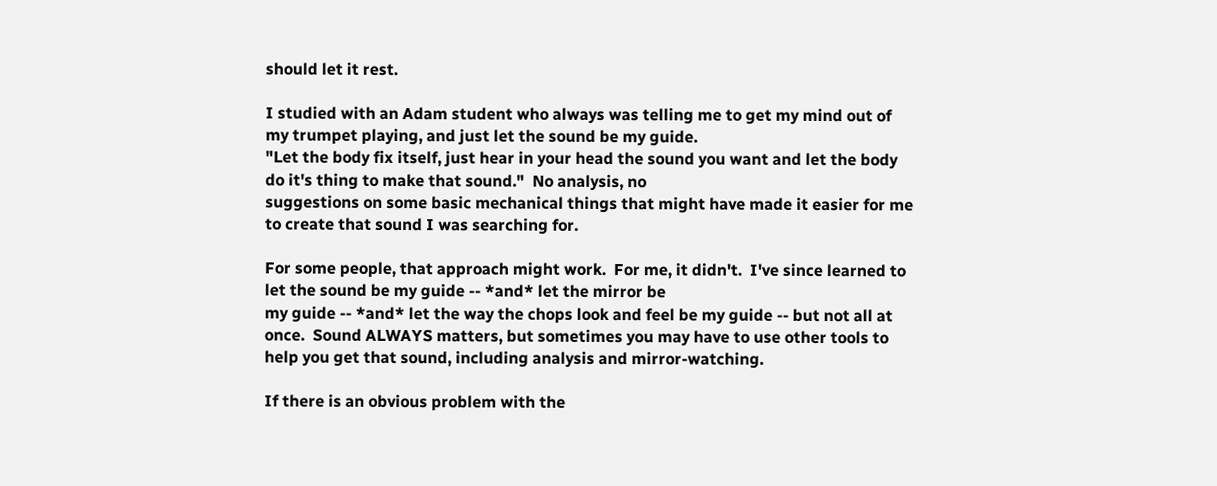should let it rest.

I studied with an Adam student who always was telling me to get my mind out of my trumpet playing, and just let the sound be my guide.
"Let the body fix itself, just hear in your head the sound you want and let the body do it's thing to make that sound."  No analysis, no
suggestions on some basic mechanical things that might have made it easier for me to create that sound I was searching for.

For some people, that approach might work.  For me, it didn't.  I've since learned to let the sound be my guide -- *and* let the mirror be
my guide -- *and* let the way the chops look and feel be my guide -- but not all at once.  Sound ALWAYS matters, but sometimes you may have to use other tools to help you get that sound, including analysis and mirror-watching.

If there is an obvious problem with the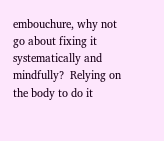embouchure, why not go about fixing it systematically and mindfully?  Relying on the body to do it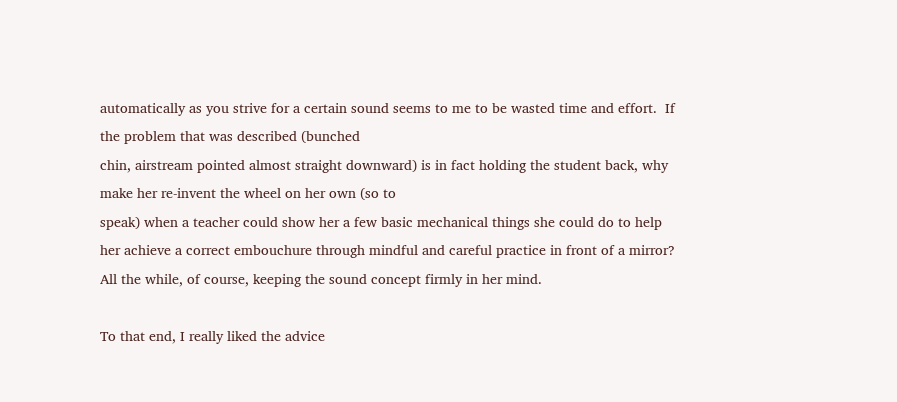automatically as you strive for a certain sound seems to me to be wasted time and effort.  If the problem that was described (bunched
chin, airstream pointed almost straight downward) is in fact holding the student back, why make her re-invent the wheel on her own (so to
speak) when a teacher could show her a few basic mechanical things she could do to help her achieve a correct embouchure through mindful and careful practice in front of a mirror?  All the while, of course, keeping the sound concept firmly in her mind.

To that end, I really liked the advice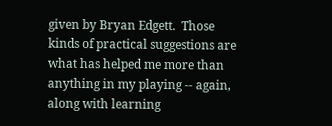given by Bryan Edgett.  Those   kinds of practical suggestions are what has helped me more than anything in my playing -- again, along with learning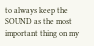to always keep the SOUND as the most important thing on my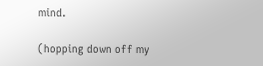mind.

(hopping down off my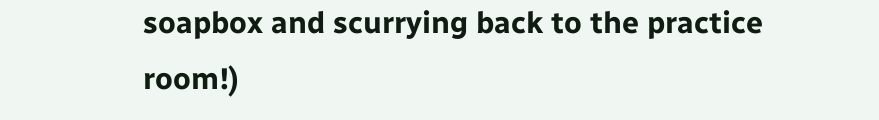soapbox and scurrying back to the practice room!)